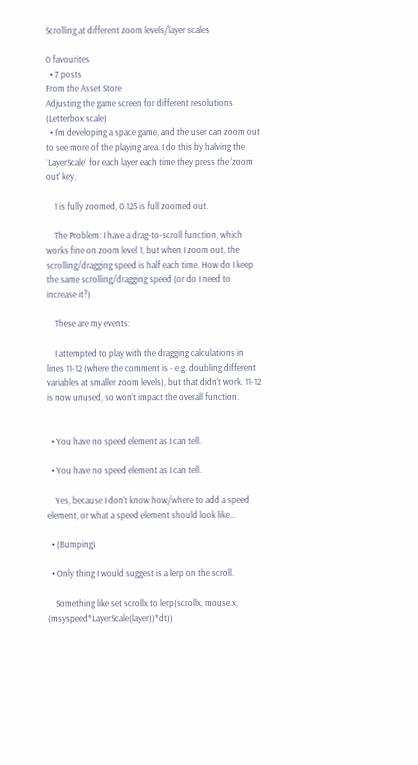Scrolling at different zoom levels/layer scales

0 favourites
  • 7 posts
From the Asset Store
Adjusting the game screen for different resolutions (Letterbox scale)
  • I'm developing a space game, and the user can zoom out to see more of the playing area. I do this by halving the `LayerScale` for each layer each time they press the 'zoom out' key.

    1 is fully zoomed, 0.125 is full zoomed out.

    The Problem: I have a drag-to-scroll function, which works fine on zoom level 1, but when I zoom out, the scrolling/dragging speed is half each time. How do I keep the same scrolling/dragging speed (or do I need to increase it?)

    These are my events:

    I attempted to play with the dragging calculations in lines 11-12 (where the comment is - e.g. doubling different variables at smaller zoom levels), but that didn't work. 11-12 is now unused, so won't impact the overall function.


  • You have no speed element as I can tell.

  • You have no speed element as I can tell.

    Yes, because I don't know how/where to add a speed element, or what a speed element should look like...

  • (Bumping)

  • Only thing I would suggest is a lerp on the scroll.

    Something like set scrollx to lerp(scrollx, mouse.x, (msyspeed*LayerScale(layer))*dt))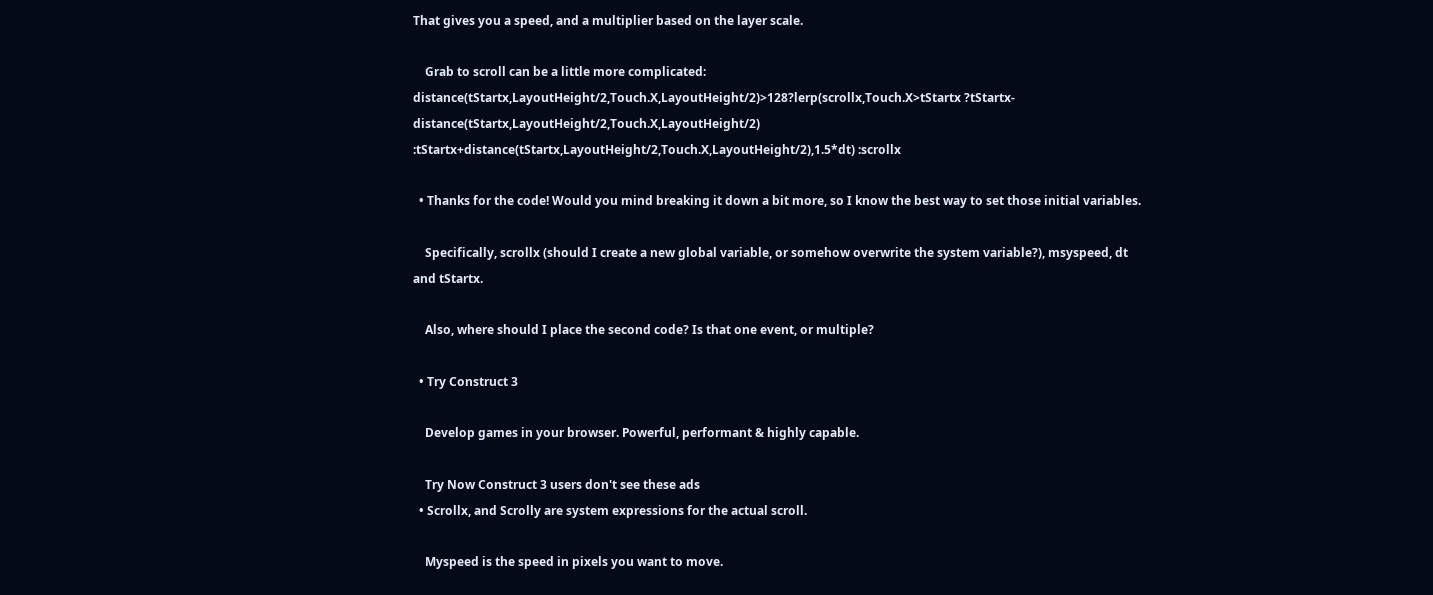That gives you a speed, and a multiplier based on the layer scale.

    Grab to scroll can be a little more complicated: distance(tStartx,LayoutHeight/2,Touch.X,LayoutHeight/2)>128?lerp(scrollx,Touch.X>tStartx ?tStartx-distance(tStartx,LayoutHeight/2,Touch.X,LayoutHeight/2) :tStartx+distance(tStartx,LayoutHeight/2,Touch.X,LayoutHeight/2),1.5*dt) :scrollx

  • Thanks for the code! Would you mind breaking it down a bit more, so I know the best way to set those initial variables.

    Specifically, scrollx (should I create a new global variable, or somehow overwrite the system variable?), msyspeed, dt and tStartx.

    Also, where should I place the second code? Is that one event, or multiple?

  • Try Construct 3

    Develop games in your browser. Powerful, performant & highly capable.

    Try Now Construct 3 users don't see these ads
  • Scrollx, and Scrolly are system expressions for the actual scroll.

    Myspeed is the speed in pixels you want to move.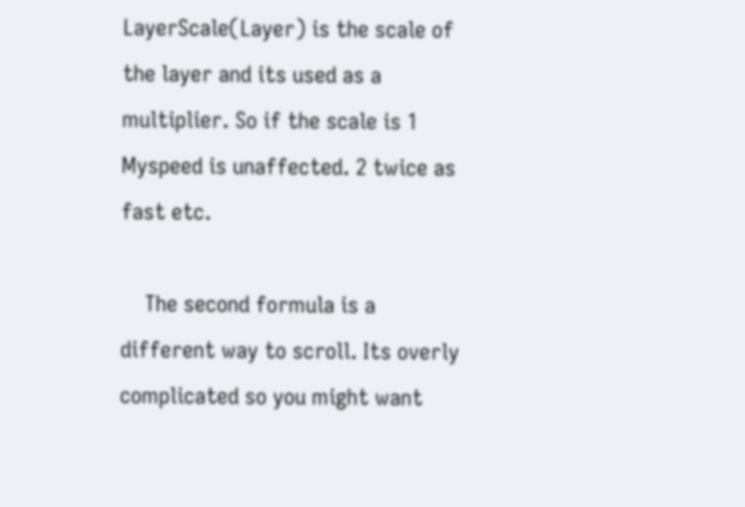LayerScale(Layer) is the scale of the layer and its used as a multiplier. So if the scale is 1 Myspeed is unaffected. 2 twice as fast etc.

    The second formula is a different way to scroll. Its overly complicated so you might want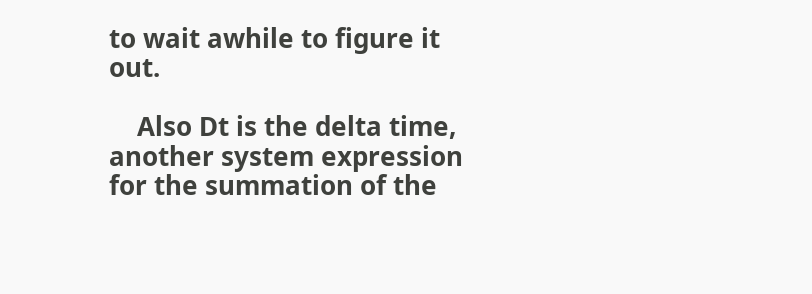to wait awhile to figure it out.

    Also Dt is the delta time, another system expression for the summation of the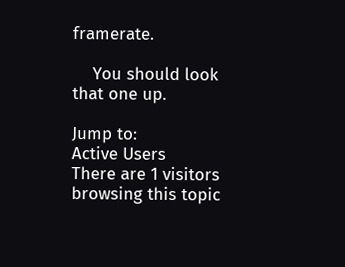framerate.

    You should look that one up.

Jump to:
Active Users
There are 1 visitors browsing this topic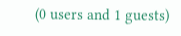(0 users and 1 guests)